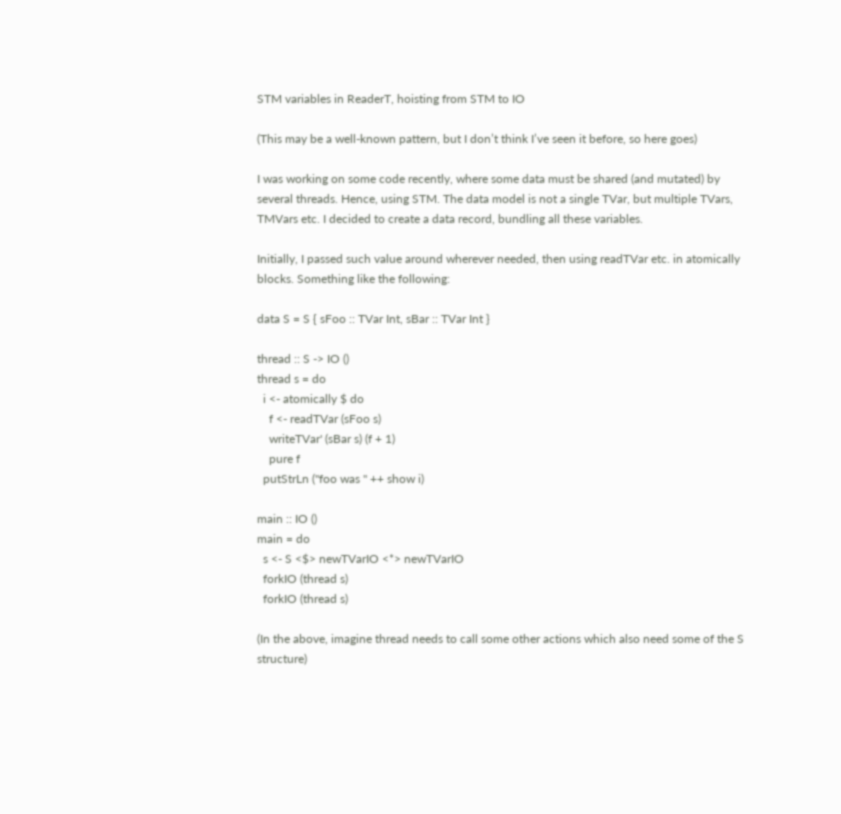STM variables in ReaderT, hoisting from STM to IO

(This may be a well-known pattern, but I don’t think I’ve seen it before, so here goes)

I was working on some code recently, where some data must be shared (and mutated) by several threads. Hence, using STM. The data model is not a single TVar, but multiple TVars, TMVars etc. I decided to create a data record, bundling all these variables.

Initially, I passed such value around wherever needed, then using readTVar etc. in atomically blocks. Something like the following:

data S = S { sFoo :: TVar Int, sBar :: TVar Int }

thread :: S -> IO ()
thread s = do
  i <- atomically $ do
    f <- readTVar (sFoo s)
    writeTVar' (sBar s) (f + 1)
    pure f
  putStrLn ("foo was " ++ show i)

main :: IO ()
main = do
  s <- S <$> newTVarIO <*> newTVarIO
  forkIO (thread s)
  forkIO (thread s)

(In the above, imagine thread needs to call some other actions which also need some of the S structure)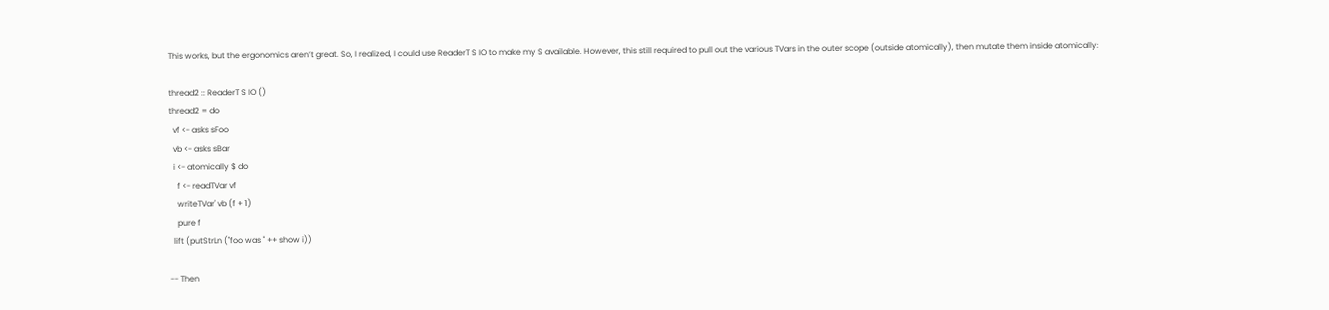This works, but the ergonomics aren’t great. So, I realized, I could use ReaderT S IO to make my S available. However, this still required to pull out the various TVars in the outer scope (outside atomically), then mutate them inside atomically:

thread2 :: ReaderT S IO ()
thread2 = do
  vf <- asks sFoo
  vb <- asks sBar
  i <- atomically $ do
    f <- readTVar vf
    writeTVar' vb (f + 1)
    pure f
  lift (putStrLn ("foo was " ++ show i))

-- Then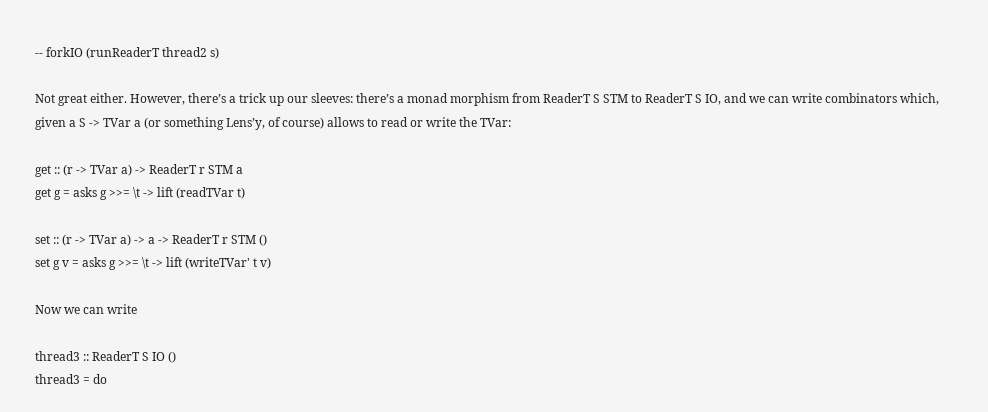-- forkIO (runReaderT thread2 s)

Not great either. However, there’s a trick up our sleeves: there’s a monad morphism from ReaderT S STM to ReaderT S IO, and we can write combinators which, given a S -> TVar a (or something Lens’y, of course) allows to read or write the TVar:

get :: (r -> TVar a) -> ReaderT r STM a
get g = asks g >>= \t -> lift (readTVar t)

set :: (r -> TVar a) -> a -> ReaderT r STM ()
set g v = asks g >>= \t -> lift (writeTVar' t v)

Now we can write

thread3 :: ReaderT S IO ()
thread3 = do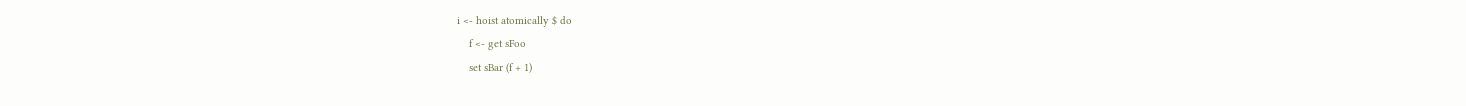i <- hoist atomically $ do
    f <- get sFoo
    set sBar (f + 1)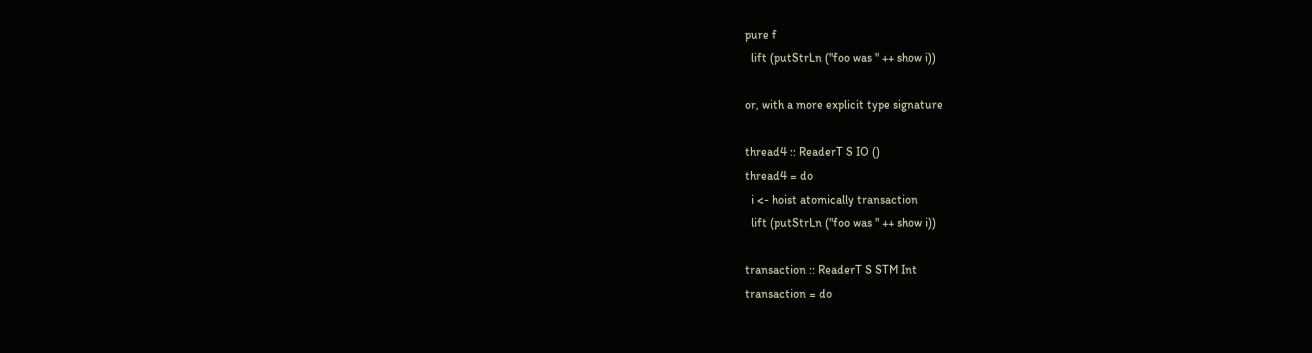pure f
  lift (putStrLn ("foo was " ++ show i))

or, with a more explicit type signature

thread4 :: ReaderT S IO ()
thread4 = do
  i <- hoist atomically transaction
  lift (putStrLn ("foo was " ++ show i))

transaction :: ReaderT S STM Int
transaction = do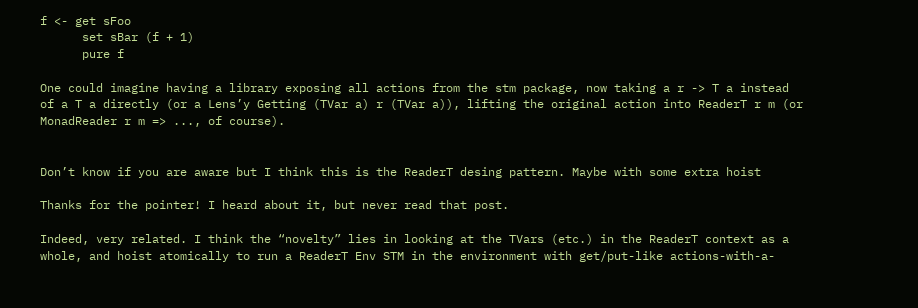f <- get sFoo
      set sBar (f + 1)
      pure f

One could imagine having a library exposing all actions from the stm package, now taking a r -> T a instead of a T a directly (or a Lens’y Getting (TVar a) r (TVar a)), lifting the original action into ReaderT r m (or MonadReader r m => ..., of course).


Don’t know if you are aware but I think this is the ReaderT desing pattern. Maybe with some extra hoist

Thanks for the pointer! I heard about it, but never read that post.

Indeed, very related. I think the “novelty” lies in looking at the TVars (etc.) in the ReaderT context as a whole, and hoist atomically to run a ReaderT Env STM in the environment with get/put-like actions-with-a-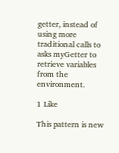getter, instead of using more traditional calls to asks myGetter to retrieve variables from the environment.

1 Like

This pattern is new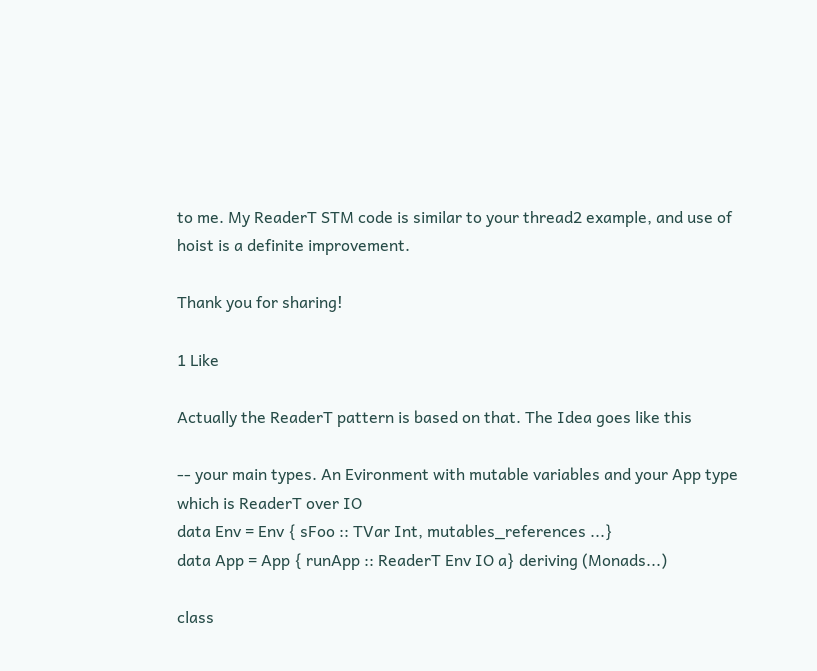to me. My ReaderT STM code is similar to your thread2 example, and use of hoist is a definite improvement.

Thank you for sharing!

1 Like

Actually the ReaderT pattern is based on that. The Idea goes like this

-- your main types. An Evironment with mutable variables and your App type which is ReaderT over IO
data Env = Env { sFoo :: TVar Int, mutables_references ...}
data App = App { runApp :: ReaderT Env IO a} deriving (Monads...)

class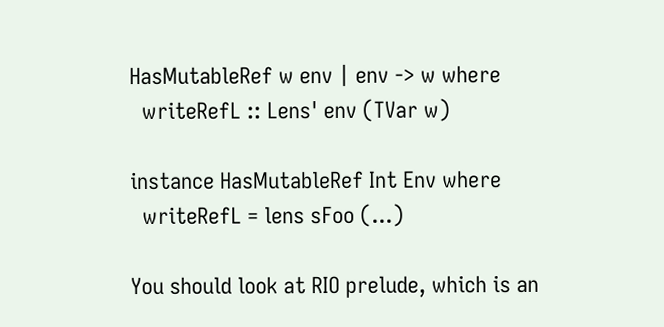HasMutableRef w env | env -> w where
  writeRefL :: Lens' env (TVar w)

instance HasMutableRef Int Env where
  writeRefL = lens sFoo (...)

You should look at RIO prelude, which is an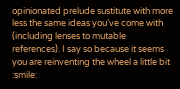opinionated prelude sustitute with more less the same ideas you’ve come with (including lenses to mutable references). I say so because it seems you are reinventing the wheel a little bit :smile: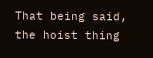That being said, the hoist thing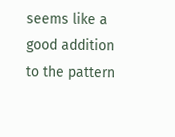seems like a good addition to the pattern